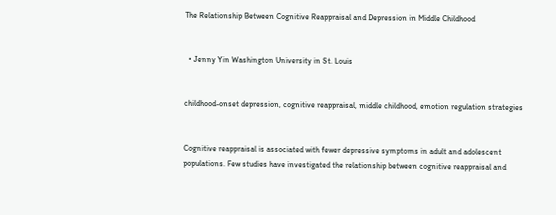The Relationship Between Cognitive Reappraisal and Depression in Middle Childhood


  • Jenny Yin Washington University in St. Louis


childhood-onset depression, cognitive reappraisal, middle childhood, emotion regulation strategies


Cognitive reappraisal is associated with fewer depressive symptoms in adult and adolescent populations. Few studies have investigated the relationship between cognitive reappraisal and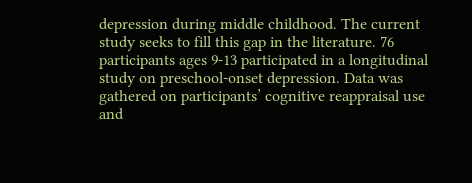depression during middle childhood. The current study seeks to fill this gap in the literature. 76 participants ages 9-13 participated in a longitudinal study on preschool-onset depression. Data was gathered on participants’ cognitive reappraisal use and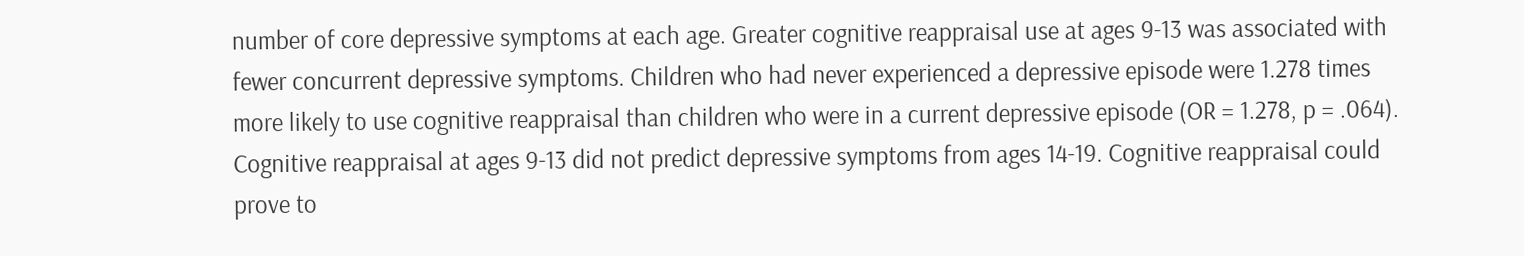number of core depressive symptoms at each age. Greater cognitive reappraisal use at ages 9-13 was associated with fewer concurrent depressive symptoms. Children who had never experienced a depressive episode were 1.278 times more likely to use cognitive reappraisal than children who were in a current depressive episode (OR = 1.278, p = .064). Cognitive reappraisal at ages 9-13 did not predict depressive symptoms from ages 14-19. Cognitive reappraisal could prove to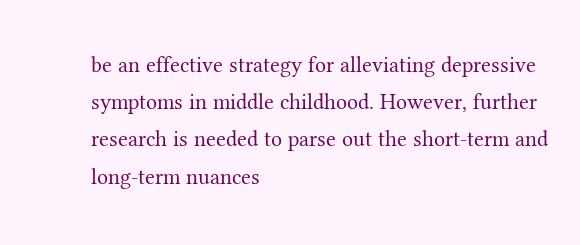be an effective strategy for alleviating depressive symptoms in middle childhood. However, further research is needed to parse out the short-term and long-term nuances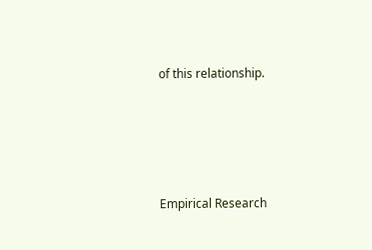of this relationship.






Empirical Research